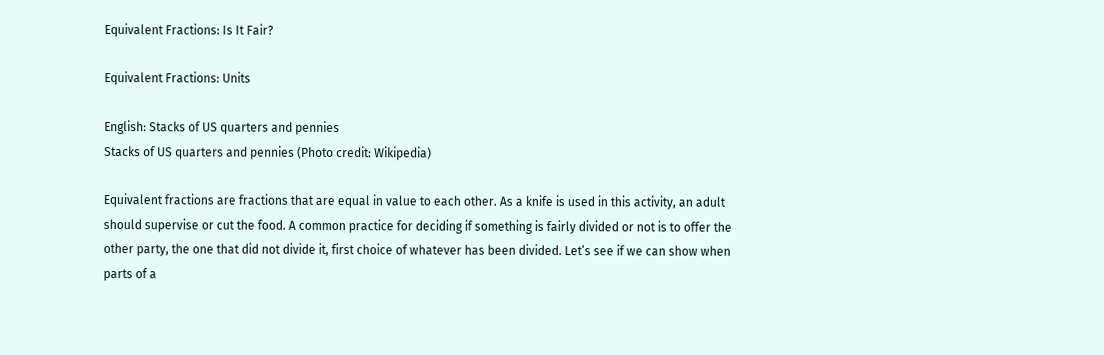Equivalent Fractions: Is It Fair?

Equivalent Fractions: Units

English: Stacks of US quarters and pennies
Stacks of US quarters and pennies (Photo credit: Wikipedia)

Equivalent fractions are fractions that are equal in value to each other. As a knife is used in this activity, an adult should supervise or cut the food. A common practice for deciding if something is fairly divided or not is to offer the other party, the one that did not divide it, first choice of whatever has been divided. Let’s see if we can show when parts of a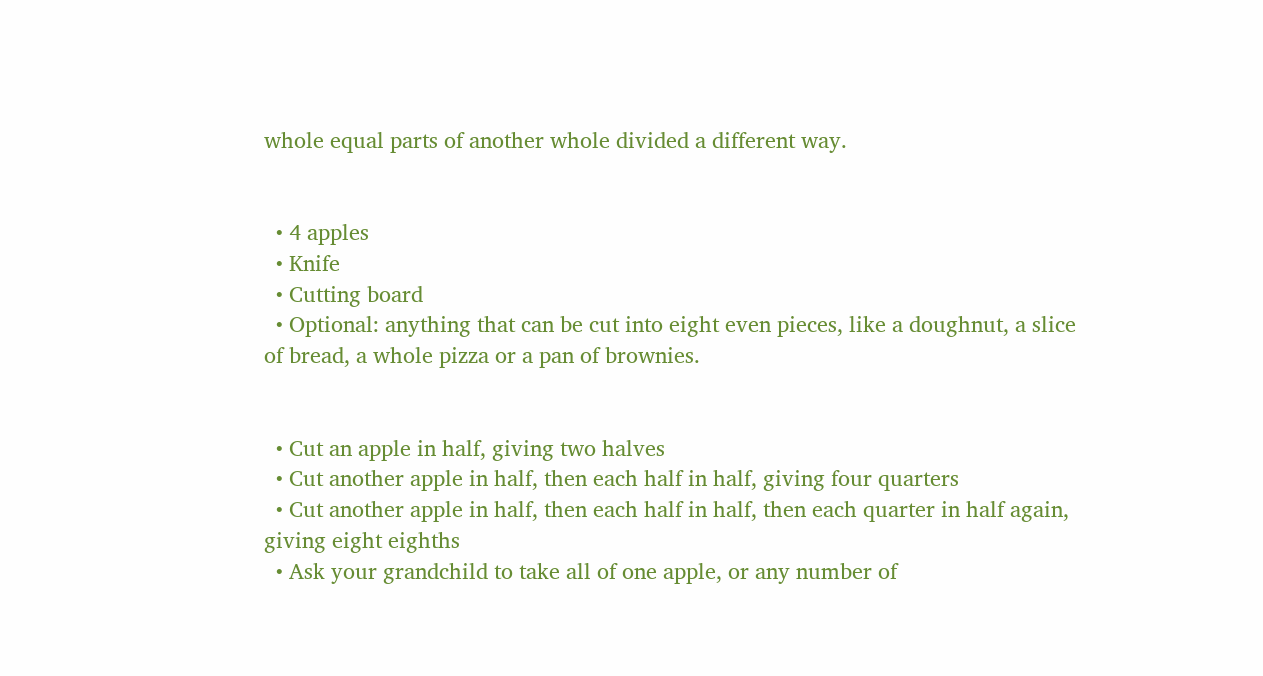whole equal parts of another whole divided a different way.


  • 4 apples
  • Knife
  • Cutting board
  • Optional: anything that can be cut into eight even pieces, like a doughnut, a slice of bread, a whole pizza or a pan of brownies.


  • Cut an apple in half, giving two halves
  • Cut another apple in half, then each half in half, giving four quarters
  • Cut another apple in half, then each half in half, then each quarter in half again, giving eight eighths
  • Ask your grandchild to take all of one apple, or any number of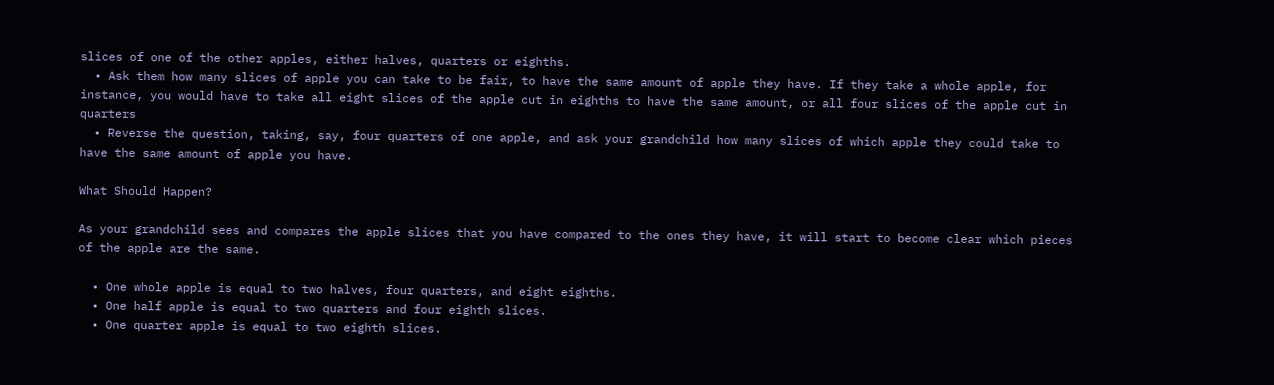slices of one of the other apples, either halves, quarters or eighths.
  • Ask them how many slices of apple you can take to be fair, to have the same amount of apple they have. If they take a whole apple, for instance, you would have to take all eight slices of the apple cut in eighths to have the same amount, or all four slices of the apple cut in quarters
  • Reverse the question, taking, say, four quarters of one apple, and ask your grandchild how many slices of which apple they could take to have the same amount of apple you have.

What Should Happen?

As your grandchild sees and compares the apple slices that you have compared to the ones they have, it will start to become clear which pieces of the apple are the same.

  • One whole apple is equal to two halves, four quarters, and eight eighths.
  • One half apple is equal to two quarters and four eighth slices.
  • One quarter apple is equal to two eighth slices.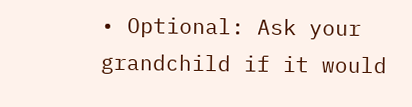• Optional: Ask your grandchild if it would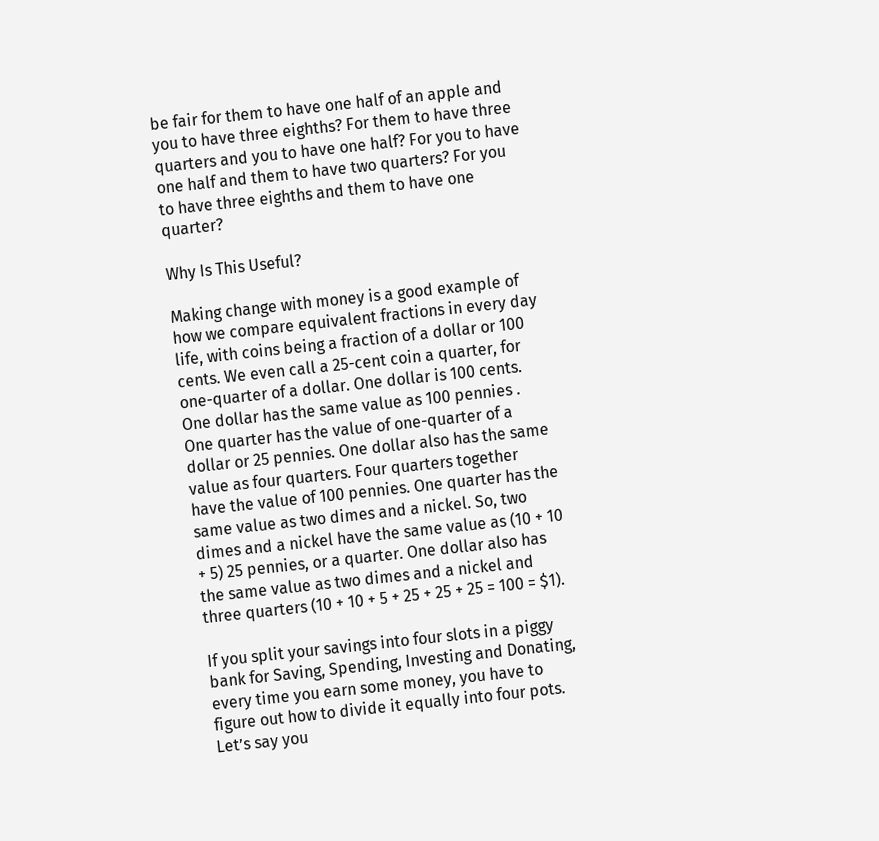be fair for them to have one half of an apple and you to have three eighths? For them to have three quarters and you to have one half? For you to have one half and them to have two quarters? For you to have three eighths and them to have one quarter?

Why Is This Useful?

Making change with money is a good example of how we compare equivalent fractions in every day life, with coins being a fraction of a dollar or 100 cents. We even call a 25-cent coin a quarter, for one-quarter of a dollar. One dollar is 100 cents. One dollar has the same value as 100 pennies . One quarter has the value of one-quarter of a dollar or 25 pennies. One dollar also has the same value as four quarters. Four quarters together have the value of 100 pennies. One quarter has the same value as two dimes and a nickel. So, two dimes and a nickel have the same value as (10 + 10 + 5) 25 pennies, or a quarter. One dollar also has the same value as two dimes and a nickel and three quarters (10 + 10 + 5 + 25 + 25 + 25 = 100 = $1).

If you split your savings into four slots in a piggy bank for Saving, Spending, Investing and Donating, every time you earn some money, you have to figure out how to divide it equally into four pots. Let’s say you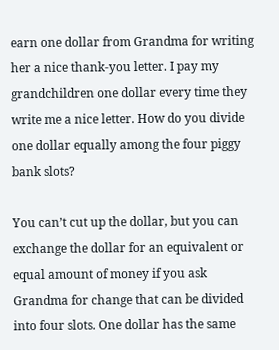earn one dollar from Grandma for writing her a nice thank-you letter. I pay my grandchildren one dollar every time they write me a nice letter. How do you divide one dollar equally among the four piggy bank slots?

You can’t cut up the dollar, but you can exchange the dollar for an equivalent or equal amount of money if you ask Grandma for change that can be divided into four slots. One dollar has the same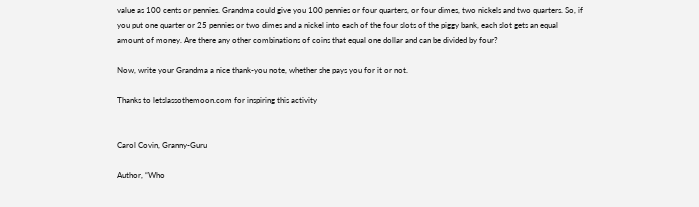value as 100 cents or pennies. Grandma could give you 100 pennies or four quarters, or four dimes, two nickels and two quarters. So, if you put one quarter or 25 pennies or two dimes and a nickel into each of the four slots of the piggy bank, each slot gets an equal amount of money. Are there any other combinations of coins that equal one dollar and can be divided by four?

Now, write your Grandma a nice thank-you note, whether she pays you for it or not.

Thanks to letslassothemoon.com for inspiring this activity


Carol Covin, Granny-Guru

Author, “Who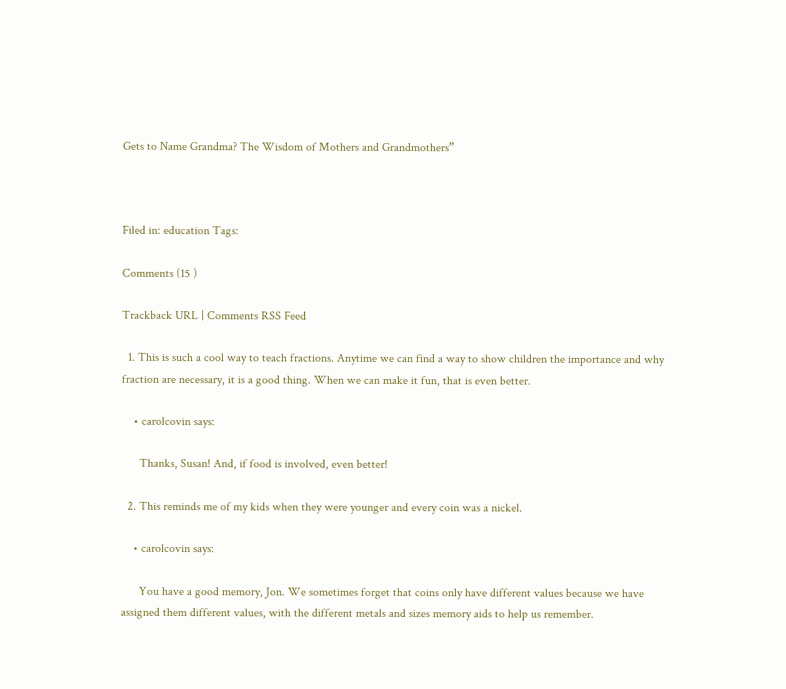Gets to Name Grandma? The Wisdom of Mothers and Grandmothers”



Filed in: education Tags:

Comments (15 )

Trackback URL | Comments RSS Feed

  1. This is such a cool way to teach fractions. Anytime we can find a way to show children the importance and why fraction are necessary, it is a good thing. When we can make it fun, that is even better.

    • carolcovin says:

      Thanks, Susan! And, if food is involved, even better!

  2. This reminds me of my kids when they were younger and every coin was a nickel.

    • carolcovin says:

      You have a good memory, Jon. We sometimes forget that coins only have different values because we have assigned them different values, with the different metals and sizes memory aids to help us remember.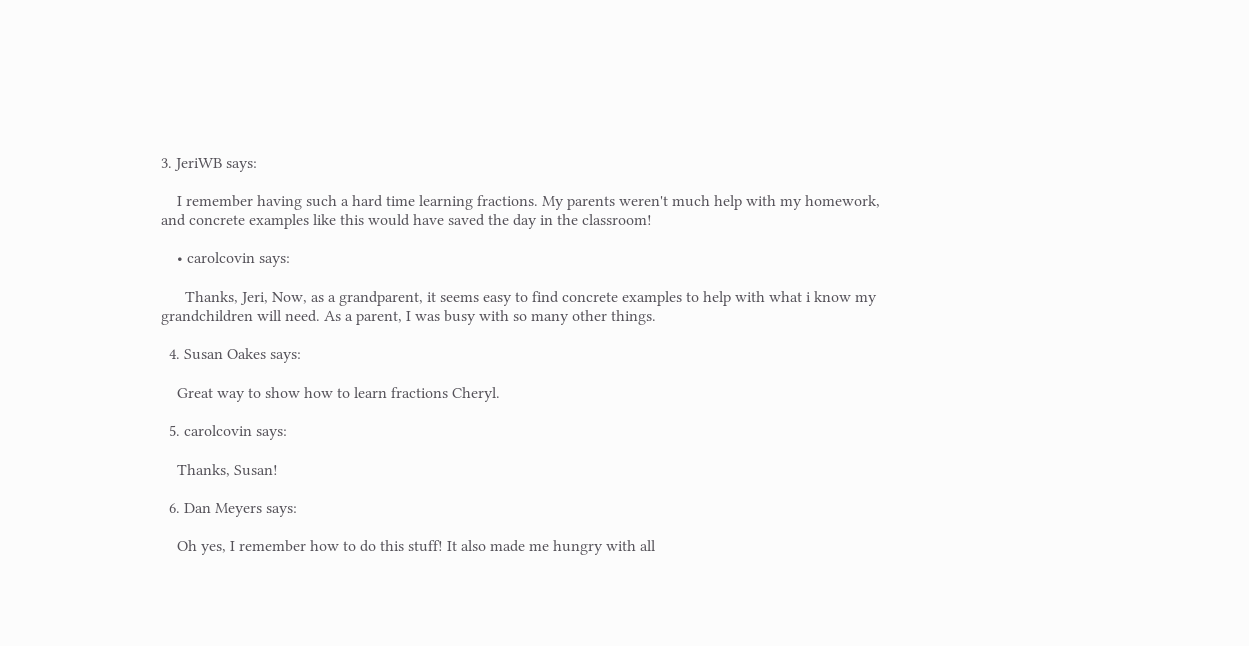3. JeriWB says:

    I remember having such a hard time learning fractions. My parents weren't much help with my homework, and concrete examples like this would have saved the day in the classroom!

    • carolcovin says:

      Thanks, Jeri, Now, as a grandparent, it seems easy to find concrete examples to help with what i know my grandchildren will need. As a parent, I was busy with so many other things.

  4. Susan Oakes says:

    Great way to show how to learn fractions Cheryl.

  5. carolcovin says:

    Thanks, Susan!

  6. Dan Meyers says:

    Oh yes, I remember how to do this stuff! It also made me hungry with all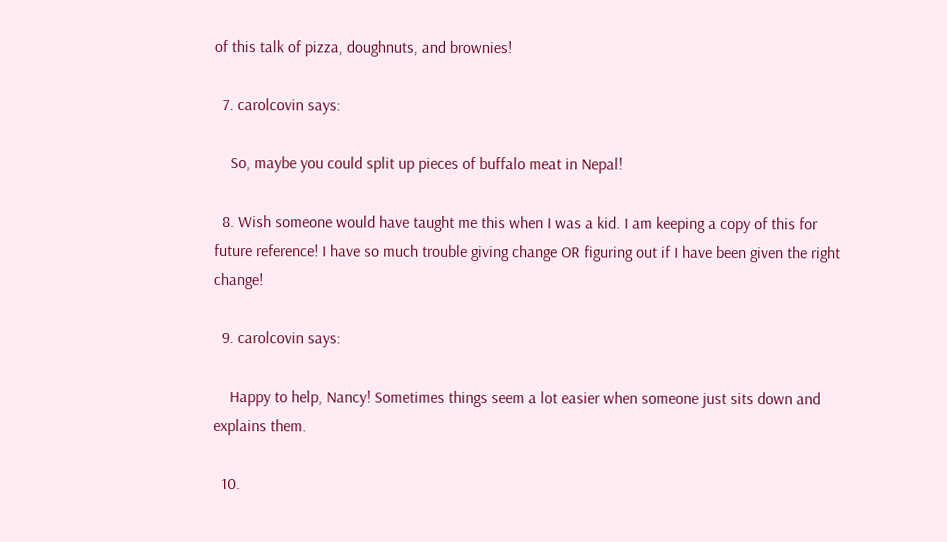of this talk of pizza, doughnuts, and brownies!

  7. carolcovin says:

    So, maybe you could split up pieces of buffalo meat in Nepal!

  8. Wish someone would have taught me this when I was a kid. I am keeping a copy of this for future reference! I have so much trouble giving change OR figuring out if I have been given the right change!

  9. carolcovin says:

    Happy to help, Nancy! Sometimes things seem a lot easier when someone just sits down and explains them.

  10.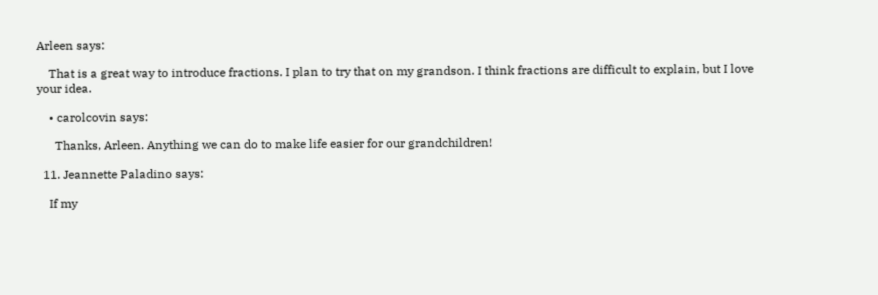Arleen says:

    That is a great way to introduce fractions. I plan to try that on my grandson. I think fractions are difficult to explain, but I love your idea.

    • carolcovin says:

      Thanks, Arleen. Anything we can do to make life easier for our grandchildren!

  11. Jeannette Paladino says:

    If my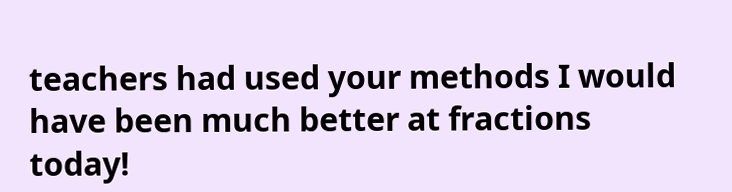teachers had used your methods I would have been much better at fractions today!